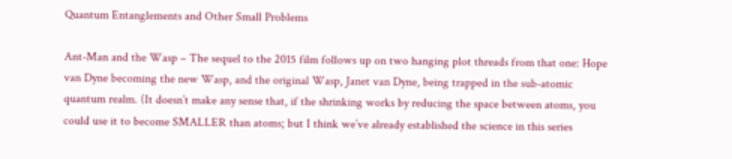Quantum Entanglements and Other Small Problems

Ant-Man and the Wasp – The sequel to the 2015 film follows up on two hanging plot threads from that one: Hope van Dyne becoming the new Wasp, and the original Wasp, Janet van Dyne, being trapped in the sub-atomic quantum realm. (It doesn’t make any sense that, if the shrinking works by reducing the space between atoms, you could use it to become SMALLER than atoms; but I think we’ve already established the science in this series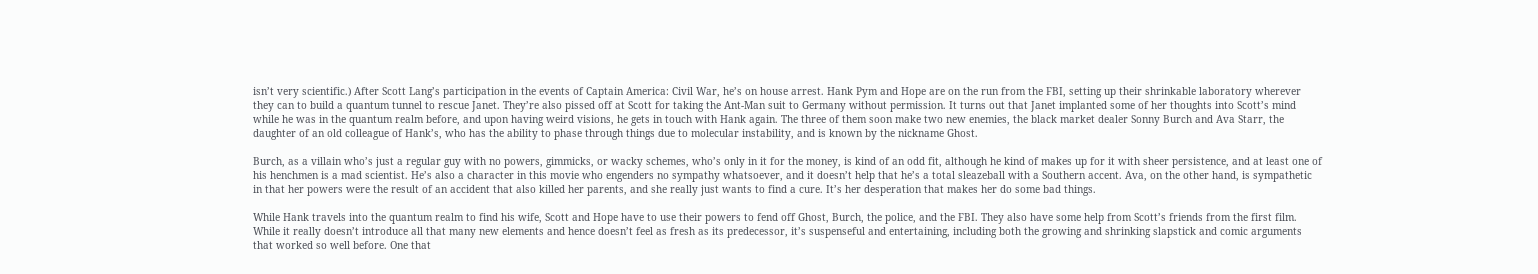isn’t very scientific.) After Scott Lang’s participation in the events of Captain America: Civil War, he’s on house arrest. Hank Pym and Hope are on the run from the FBI, setting up their shrinkable laboratory wherever they can to build a quantum tunnel to rescue Janet. They’re also pissed off at Scott for taking the Ant-Man suit to Germany without permission. It turns out that Janet implanted some of her thoughts into Scott’s mind while he was in the quantum realm before, and upon having weird visions, he gets in touch with Hank again. The three of them soon make two new enemies, the black market dealer Sonny Burch and Ava Starr, the daughter of an old colleague of Hank’s, who has the ability to phase through things due to molecular instability, and is known by the nickname Ghost.

Burch, as a villain who’s just a regular guy with no powers, gimmicks, or wacky schemes, who’s only in it for the money, is kind of an odd fit, although he kind of makes up for it with sheer persistence, and at least one of his henchmen is a mad scientist. He’s also a character in this movie who engenders no sympathy whatsoever, and it doesn’t help that he’s a total sleazeball with a Southern accent. Ava, on the other hand, is sympathetic in that her powers were the result of an accident that also killed her parents, and she really just wants to find a cure. It’s her desperation that makes her do some bad things.

While Hank travels into the quantum realm to find his wife, Scott and Hope have to use their powers to fend off Ghost, Burch, the police, and the FBI. They also have some help from Scott’s friends from the first film. While it really doesn’t introduce all that many new elements and hence doesn’t feel as fresh as its predecessor, it’s suspenseful and entertaining, including both the growing and shrinking slapstick and comic arguments that worked so well before. One that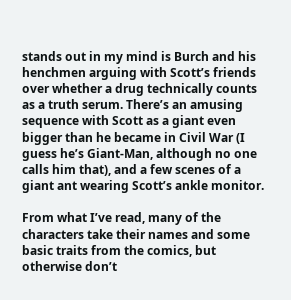stands out in my mind is Burch and his henchmen arguing with Scott’s friends over whether a drug technically counts as a truth serum. There’s an amusing sequence with Scott as a giant even bigger than he became in Civil War (I guess he’s Giant-Man, although no one calls him that), and a few scenes of a giant ant wearing Scott’s ankle monitor.

From what I’ve read, many of the characters take their names and some basic traits from the comics, but otherwise don’t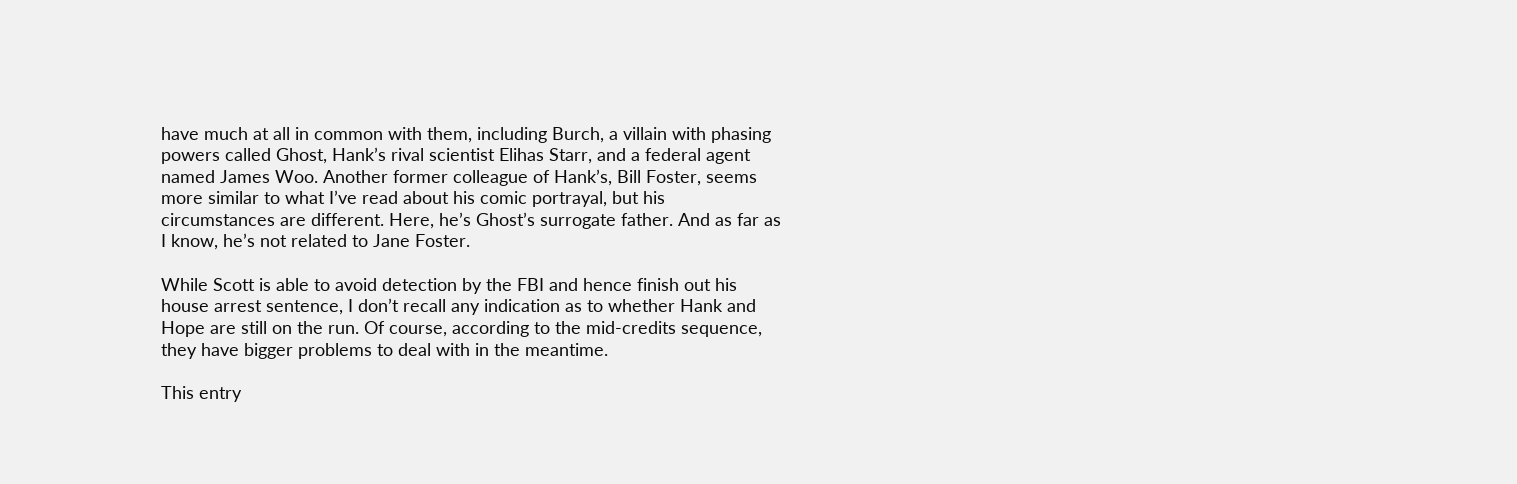have much at all in common with them, including Burch, a villain with phasing powers called Ghost, Hank’s rival scientist Elihas Starr, and a federal agent named James Woo. Another former colleague of Hank’s, Bill Foster, seems more similar to what I’ve read about his comic portrayal, but his circumstances are different. Here, he’s Ghost’s surrogate father. And as far as I know, he’s not related to Jane Foster.

While Scott is able to avoid detection by the FBI and hence finish out his house arrest sentence, I don’t recall any indication as to whether Hank and Hope are still on the run. Of course, according to the mid-credits sequence, they have bigger problems to deal with in the meantime.

This entry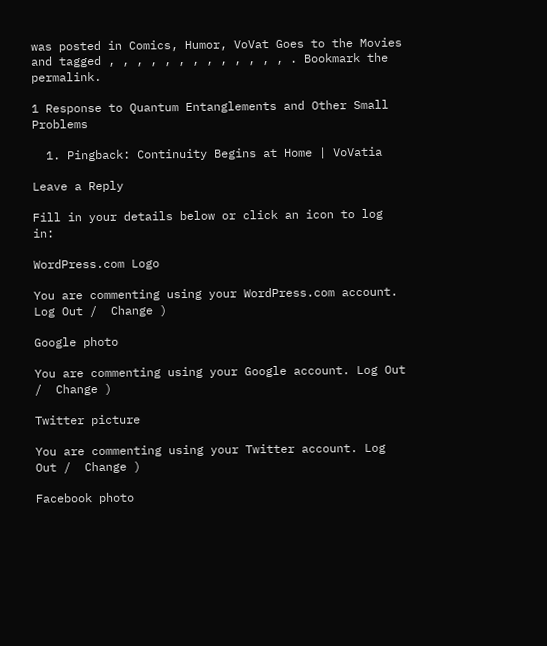was posted in Comics, Humor, VoVat Goes to the Movies and tagged , , , , , , , , , , , , , . Bookmark the permalink.

1 Response to Quantum Entanglements and Other Small Problems

  1. Pingback: Continuity Begins at Home | VoVatia

Leave a Reply

Fill in your details below or click an icon to log in:

WordPress.com Logo

You are commenting using your WordPress.com account. Log Out /  Change )

Google photo

You are commenting using your Google account. Log Out /  Change )

Twitter picture

You are commenting using your Twitter account. Log Out /  Change )

Facebook photo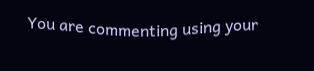You are commenting using your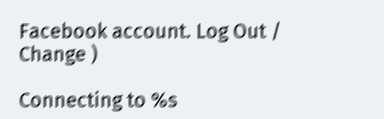Facebook account. Log Out /  Change )

Connecting to %s